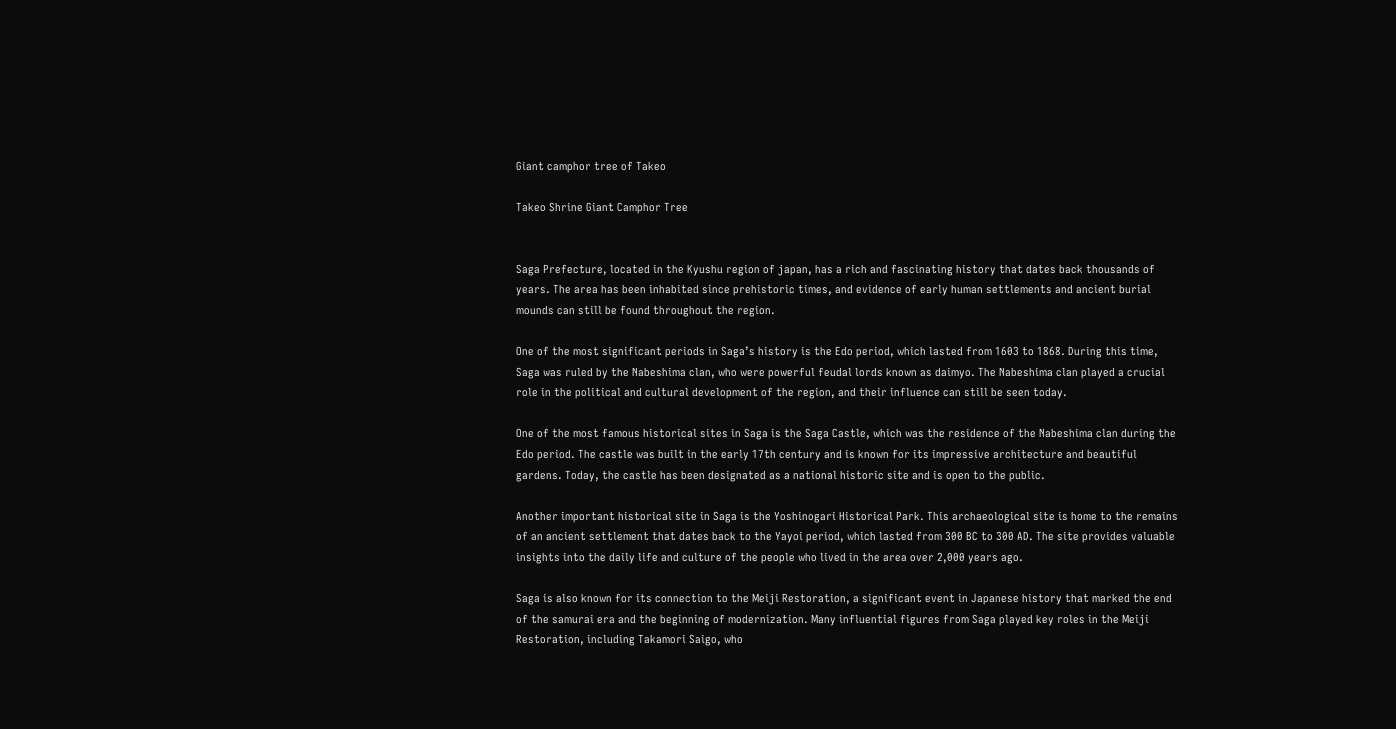Giant camphor tree of Takeo

Takeo Shrine Giant Camphor Tree


Saga Prefecture, located in the Kyushu region of japan, has a rich and fascinating history that dates back thousands of years. The area has been inhabited since prehistoric times, and evidence of early human settlements and ancient burial mounds can still be found throughout the region.

One of the most significant periods in Saga’s history is the Edo period, which lasted from 1603 to 1868. During this time, Saga was ruled by the Nabeshima clan, who were powerful feudal lords known as daimyo. The Nabeshima clan played a crucial role in the political and cultural development of the region, and their influence can still be seen today.

One of the most famous historical sites in Saga is the Saga Castle, which was the residence of the Nabeshima clan during the Edo period. The castle was built in the early 17th century and is known for its impressive architecture and beautiful gardens. Today, the castle has been designated as a national historic site and is open to the public.

Another important historical site in Saga is the Yoshinogari Historical Park. This archaeological site is home to the remains of an ancient settlement that dates back to the Yayoi period, which lasted from 300 BC to 300 AD. The site provides valuable insights into the daily life and culture of the people who lived in the area over 2,000 years ago.

Saga is also known for its connection to the Meiji Restoration, a significant event in Japanese history that marked the end of the samurai era and the beginning of modernization. Many influential figures from Saga played key roles in the Meiji Restoration, including Takamori Saigo, who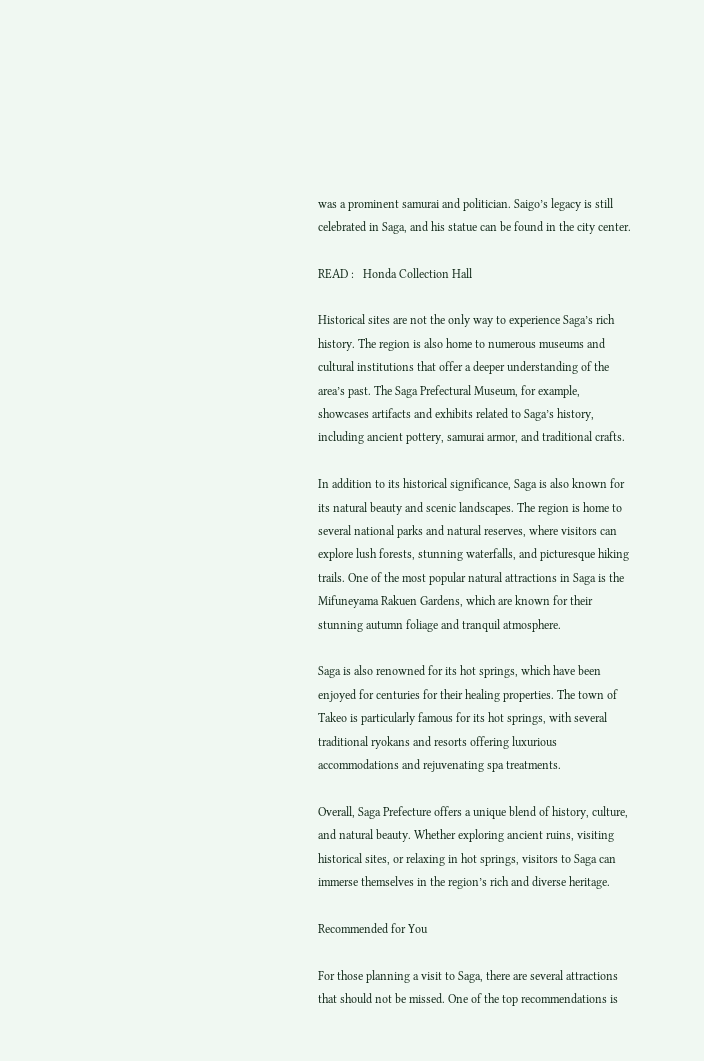was a prominent samurai and politician. Saigo’s legacy is still celebrated in Saga, and his statue can be found in the city center.

READ :   Honda Collection Hall

Historical sites are not the only way to experience Saga’s rich history. The region is also home to numerous museums and cultural institutions that offer a deeper understanding of the area’s past. The Saga Prefectural Museum, for example, showcases artifacts and exhibits related to Saga’s history, including ancient pottery, samurai armor, and traditional crafts.

In addition to its historical significance, Saga is also known for its natural beauty and scenic landscapes. The region is home to several national parks and natural reserves, where visitors can explore lush forests, stunning waterfalls, and picturesque hiking trails. One of the most popular natural attractions in Saga is the Mifuneyama Rakuen Gardens, which are known for their stunning autumn foliage and tranquil atmosphere.

Saga is also renowned for its hot springs, which have been enjoyed for centuries for their healing properties. The town of Takeo is particularly famous for its hot springs, with several traditional ryokans and resorts offering luxurious accommodations and rejuvenating spa treatments.

Overall, Saga Prefecture offers a unique blend of history, culture, and natural beauty. Whether exploring ancient ruins, visiting historical sites, or relaxing in hot springs, visitors to Saga can immerse themselves in the region’s rich and diverse heritage.

Recommended for You

For those planning a visit to Saga, there are several attractions that should not be missed. One of the top recommendations is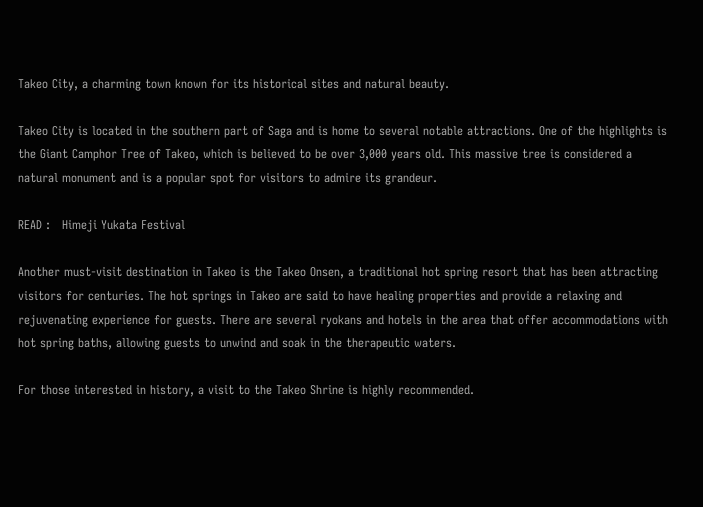Takeo City, a charming town known for its historical sites and natural beauty.

Takeo City is located in the southern part of Saga and is home to several notable attractions. One of the highlights is the Giant Camphor Tree of Takeo, which is believed to be over 3,000 years old. This massive tree is considered a natural monument and is a popular spot for visitors to admire its grandeur.

READ :   Himeji Yukata Festival

Another must-visit destination in Takeo is the Takeo Onsen, a traditional hot spring resort that has been attracting visitors for centuries. The hot springs in Takeo are said to have healing properties and provide a relaxing and rejuvenating experience for guests. There are several ryokans and hotels in the area that offer accommodations with hot spring baths, allowing guests to unwind and soak in the therapeutic waters.

For those interested in history, a visit to the Takeo Shrine is highly recommended.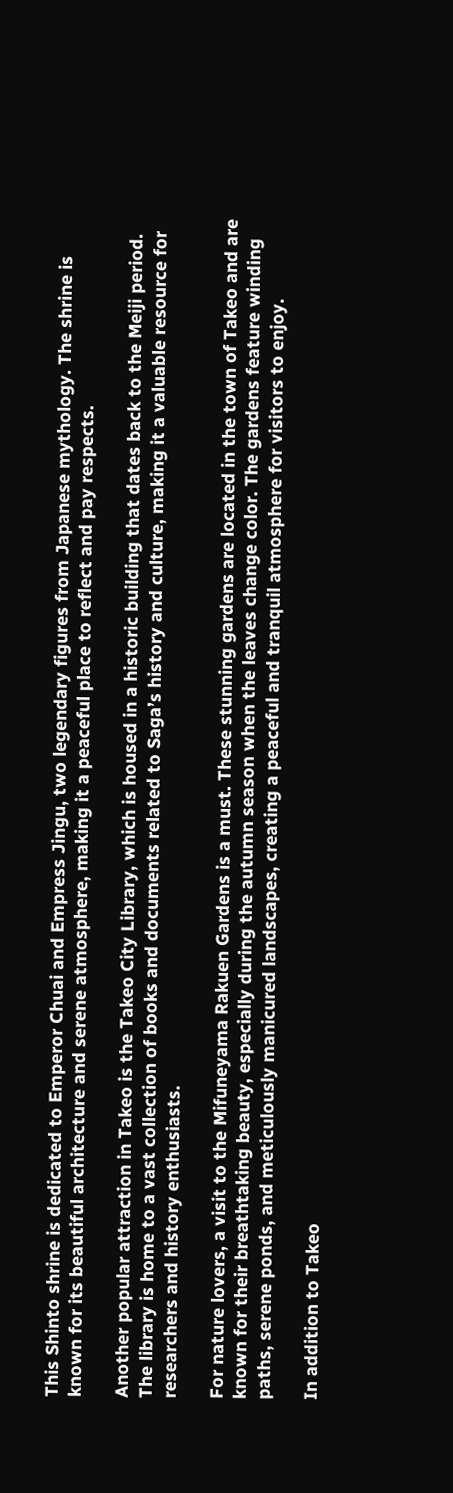This Shinto shrine is dedicated to Emperor Chuai and Empress Jingu, two legendary figures from Japanese mythology. The shrine is known for its beautiful architecture and serene atmosphere, making it a peaceful place to reflect and pay respects.

Another popular attraction in Takeo is the Takeo City Library, which is housed in a historic building that dates back to the Meiji period. The library is home to a vast collection of books and documents related to Saga’s history and culture, making it a valuable resource for researchers and history enthusiasts.

For nature lovers, a visit to the Mifuneyama Rakuen Gardens is a must. These stunning gardens are located in the town of Takeo and are known for their breathtaking beauty, especially during the autumn season when the leaves change color. The gardens feature winding paths, serene ponds, and meticulously manicured landscapes, creating a peaceful and tranquil atmosphere for visitors to enjoy.

In addition to Takeo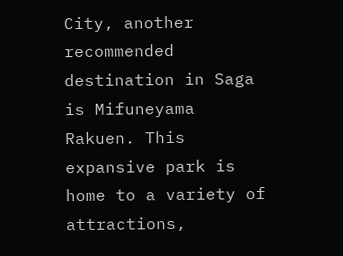City, another recommended destination in Saga is Mifuneyama Rakuen. This expansive park is home to a variety of attractions,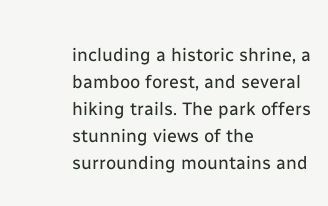including a historic shrine, a bamboo forest, and several hiking trails. The park offers stunning views of the surrounding mountains and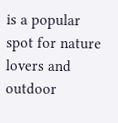is a popular spot for nature lovers and outdoor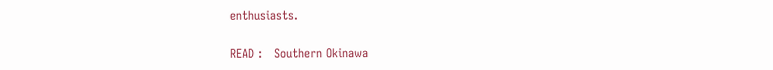enthusiasts.

READ :   Southern Okinawa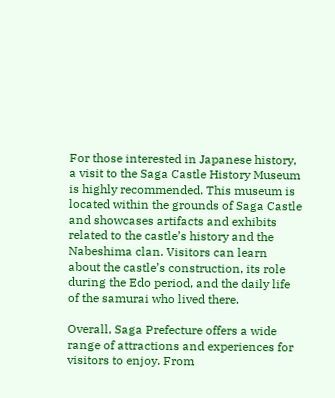For those interested in Japanese history, a visit to the Saga Castle History Museum is highly recommended. This museum is located within the grounds of Saga Castle and showcases artifacts and exhibits related to the castle’s history and the Nabeshima clan. Visitors can learn about the castle’s construction, its role during the Edo period, and the daily life of the samurai who lived there.

Overall, Saga Prefecture offers a wide range of attractions and experiences for visitors to enjoy. From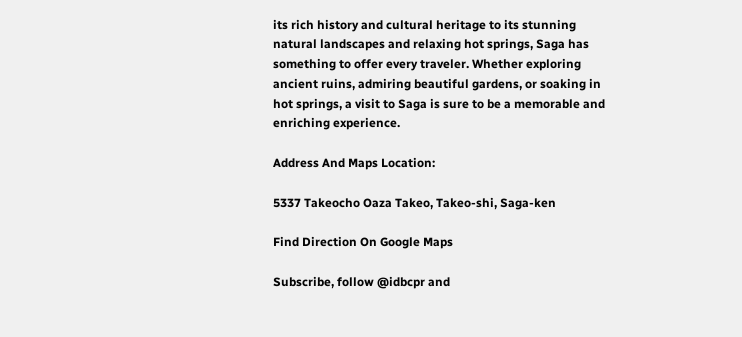its rich history and cultural heritage to its stunning natural landscapes and relaxing hot springs, Saga has something to offer every traveler. Whether exploring ancient ruins, admiring beautiful gardens, or soaking in hot springs, a visit to Saga is sure to be a memorable and enriching experience.

Address And Maps Location:

5337 Takeocho Oaza Takeo, Takeo-shi, Saga-ken

Find Direction On Google Maps

Subscribe, follow @idbcpr and